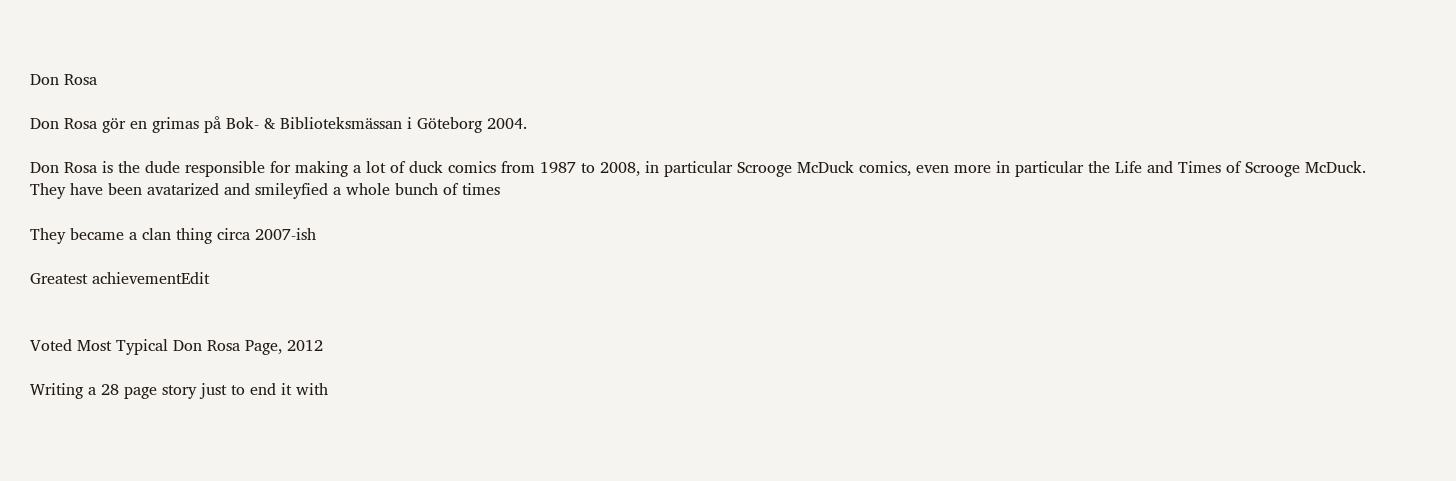Don Rosa

Don Rosa gör en grimas på Bok- & Biblioteksmässan i Göteborg 2004.

Don Rosa is the dude responsible for making a lot of duck comics from 1987 to 2008, in particular Scrooge McDuck comics, even more in particular the Life and Times of Scrooge McDuck. They have been avatarized and smileyfied a whole bunch of times

They became a clan thing circa 2007-ish

Greatest achievementEdit


Voted Most Typical Don Rosa Page, 2012

Writing a 28 page story just to end it with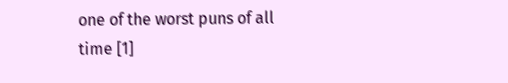one of the worst puns of all time [1]